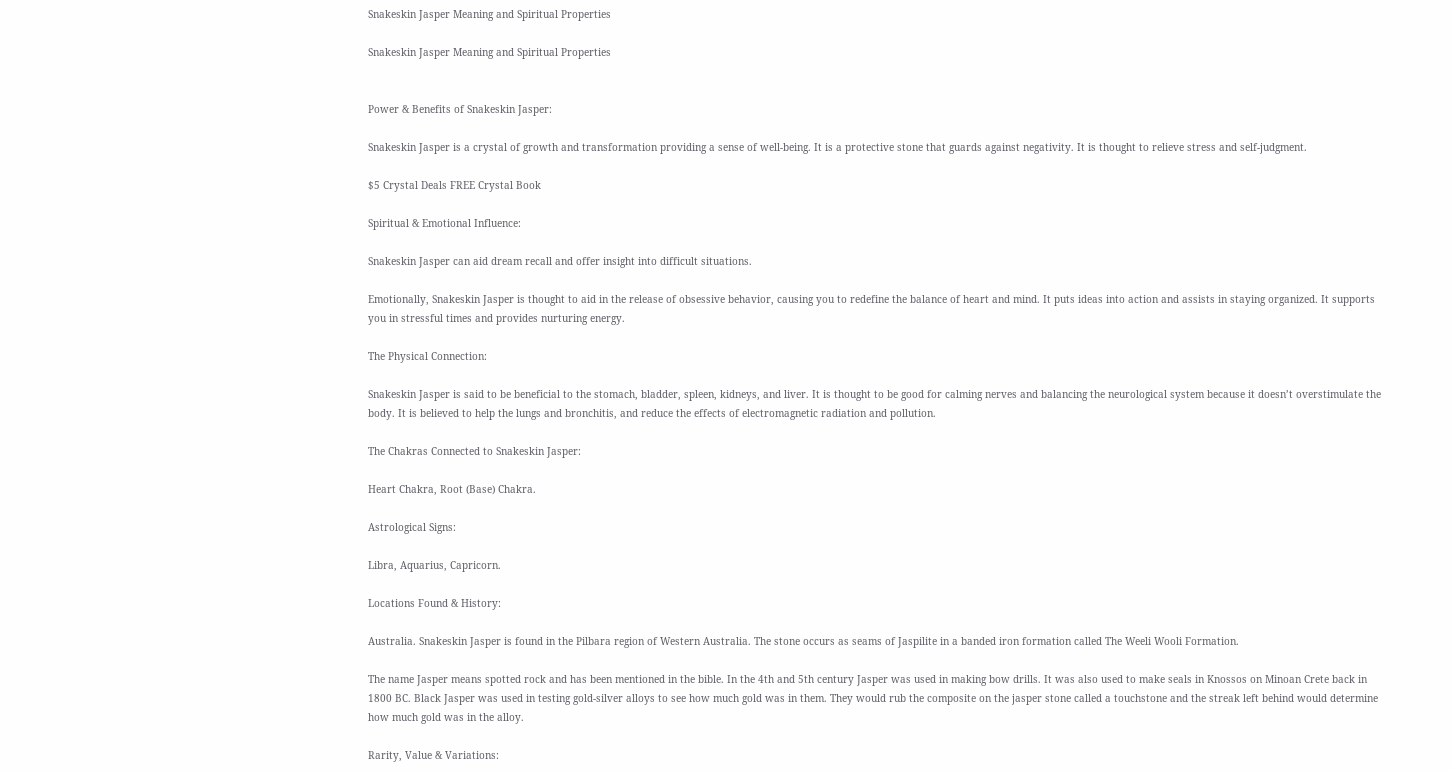Snakeskin Jasper Meaning and Spiritual Properties

Snakeskin Jasper Meaning and Spiritual Properties


Power & Benefits of Snakeskin Jasper:

Snakeskin Jasper is a crystal of growth and transformation providing a sense of well-being. It is a protective stone that guards against negativity. It is thought to relieve stress and self-judgment.

$5 Crystal Deals FREE Crystal Book

Spiritual & Emotional Influence:

Snakeskin Jasper can aid dream recall and offer insight into difficult situations.

Emotionally, Snakeskin Jasper is thought to aid in the release of obsessive behavior, causing you to redefine the balance of heart and mind. It puts ideas into action and assists in staying organized. It supports you in stressful times and provides nurturing energy.

The Physical Connection:

Snakeskin Jasper is said to be beneficial to the stomach, bladder, spleen, kidneys, and liver. It is thought to be good for calming nerves and balancing the neurological system because it doesn’t overstimulate the body. It is believed to help the lungs and bronchitis, and reduce the effects of electromagnetic radiation and pollution.

The Chakras Connected to Snakeskin Jasper:

Heart Chakra, Root (Base) Chakra.

Astrological Signs:

Libra, Aquarius, Capricorn.

Locations Found & History:

Australia. Snakeskin Jasper is found in the Pilbara region of Western Australia. The stone occurs as seams of Jaspilite in a banded iron formation called The Weeli Wooli Formation.

The name Jasper means spotted rock and has been mentioned in the bible. In the 4th and 5th century Jasper was used in making bow drills. It was also used to make seals in Knossos on Minoan Crete back in 1800 BC. Black Jasper was used in testing gold-silver alloys to see how much gold was in them. They would rub the composite on the jasper stone called a touchstone and the streak left behind would determine how much gold was in the alloy.

Rarity, Value & Variations: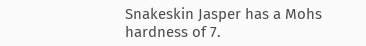Snakeskin Jasper has a Mohs hardness of 7.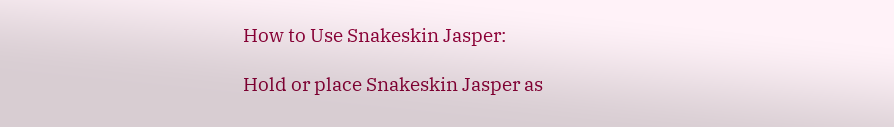How to Use Snakeskin Jasper:

Hold or place Snakeskin Jasper as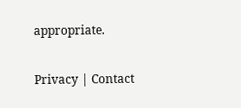appropriate.

Privacy | Contact